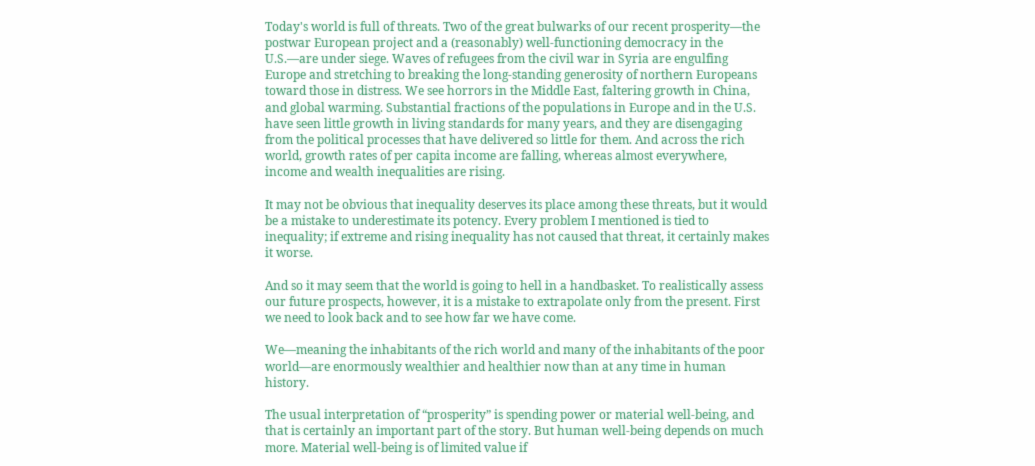Today's world is full of threats. Two of the great bulwarks of our recent prosperity—the postwar European project and a (reasonably) well-functioning democracy in the U.S.—are under siege. Waves of refugees from the civil war in Syria are engulfing Europe and stretching to breaking the long-standing generosity of northern Europeans toward those in distress. We see horrors in the Middle East, faltering growth in China, and global warming. Substantial fractions of the populations in Europe and in the U.S. have seen little growth in living standards for many years, and they are disengaging from the political processes that have delivered so little for them. And across the rich world, growth rates of per capita income are falling, whereas almost everywhere, income and wealth inequalities are rising.

It may not be obvious that inequality deserves its place among these threats, but it would be a mistake to underestimate its potency. Every problem I mentioned is tied to inequality; if extreme and rising inequality has not caused that threat, it certainly makes it worse.

And so it may seem that the world is going to hell in a handbasket. To realistically assess our future prospects, however, it is a mistake to extrapolate only from the present. First we need to look back and to see how far we have come.

We—meaning the inhabitants of the rich world and many of the inhabitants of the poor world—are enormously wealthier and healthier now than at any time in human history.

The usual interpretation of “prosperity” is spending power or material well-being, and that is certainly an important part of the story. But human well-being depends on much more. Material well-being is of limited value if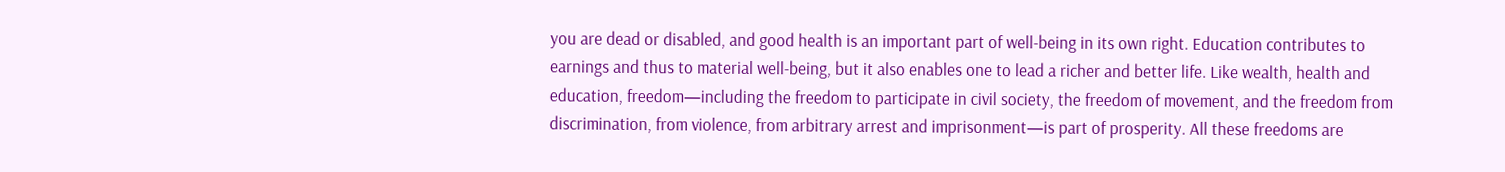you are dead or disabled, and good health is an important part of well-being in its own right. Education contributes to earnings and thus to material well-being, but it also enables one to lead a richer and better life. Like wealth, health and education, freedom—including the freedom to participate in civil society, the freedom of movement, and the freedom from discrimination, from violence, from arbitrary arrest and imprisonment—is part of prosperity. All these freedoms are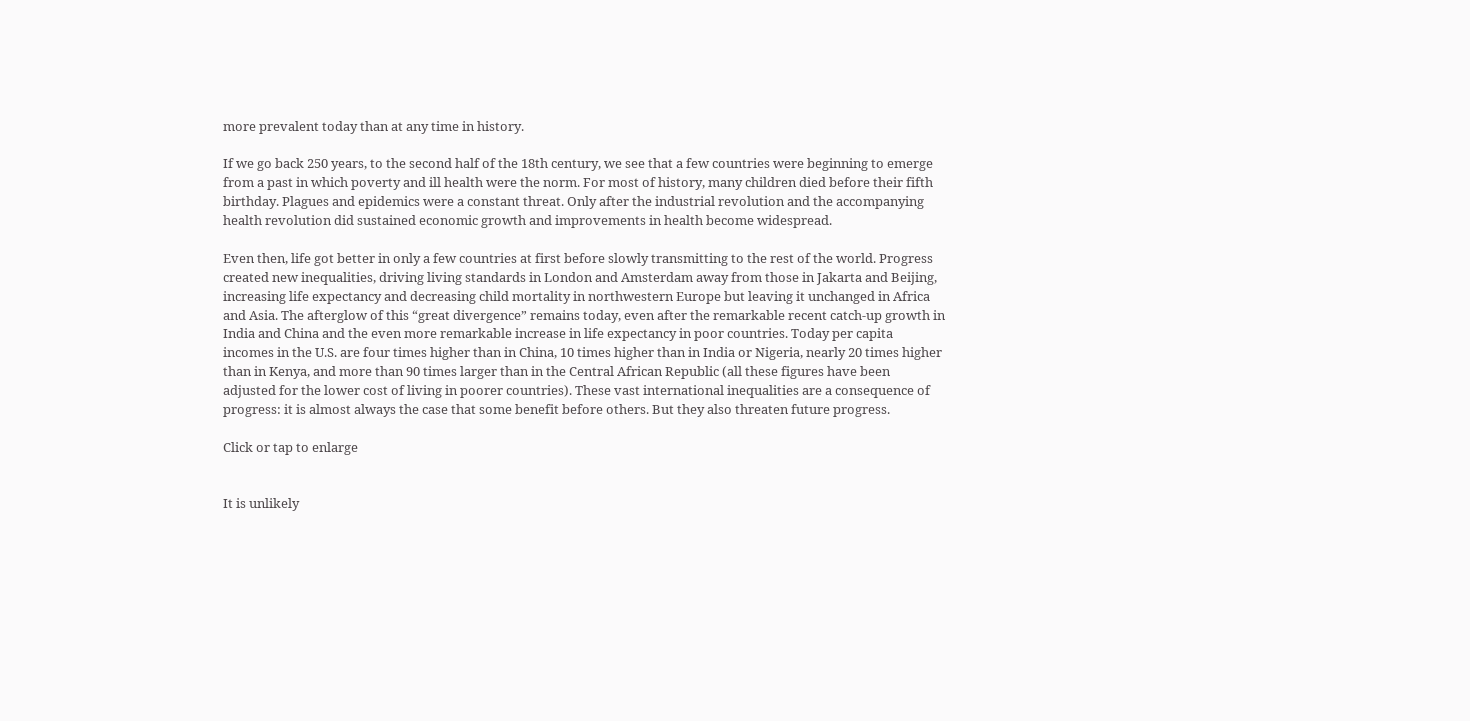more prevalent today than at any time in history.

If we go back 250 years, to the second half of the 18th century, we see that a few countries were beginning to emerge from a past in which poverty and ill health were the norm. For most of history, many children died before their fifth birthday. Plagues and epidemics were a constant threat. Only after the industrial revolution and the accompanying health revolution did sustained economic growth and improvements in health become widespread.

Even then, life got better in only a few countries at first before slowly transmitting to the rest of the world. Progress created new inequalities, driving living standards in London and Amsterdam away from those in Jakarta and Beijing, increasing life expectancy and decreasing child mortality in northwestern Europe but leaving it unchanged in Africa and Asia. The afterglow of this “great divergence” remains today, even after the remarkable recent catch-up growth in India and China and the even more remarkable increase in life expectancy in poor countries. Today per capita incomes in the U.S. are four times higher than in China, 10 times higher than in India or Nigeria, nearly 20 times higher than in Kenya, and more than 90 times larger than in the Central African Republic (all these figures have been adjusted for the lower cost of living in poorer countries). These vast international inequalities are a consequence of progress: it is almost always the case that some benefit before others. But they also threaten future progress.

Click or tap to enlarge


It is unlikely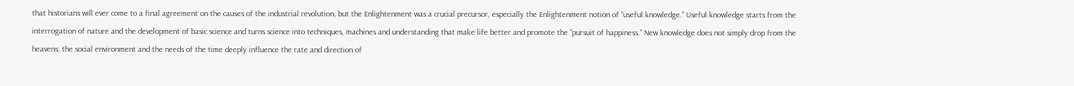that historians will ever come to a final agreement on the causes of the industrial revolution, but the Enlightenment was a crucial precursor, especially the Enlightenment notion of “useful knowledge.” Useful knowledge starts from the interrogation of nature and the development of basic science and turns science into techniques, machines and understanding that make life better and promote the “pursuit of happiness.” New knowledge does not simply drop from the heavens; the social environment and the needs of the time deeply influence the rate and direction of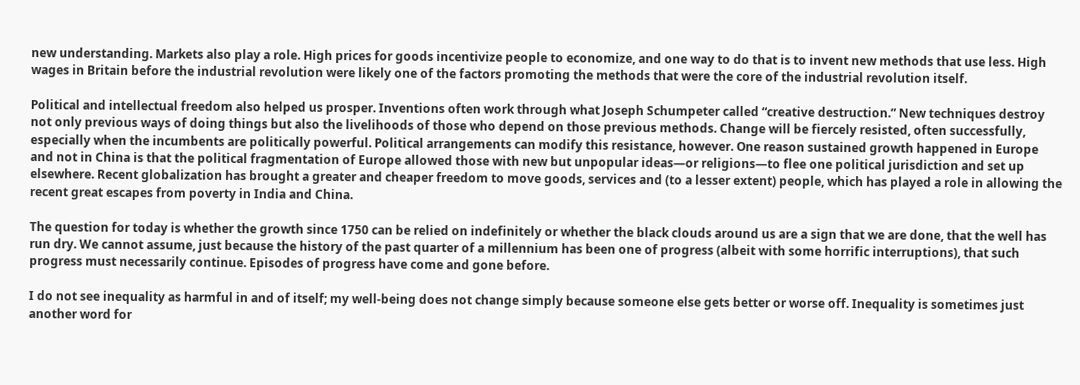new understanding. Markets also play a role. High prices for goods incentivize people to economize, and one way to do that is to invent new methods that use less. High wages in Britain before the industrial revolution were likely one of the factors promoting the methods that were the core of the industrial revolution itself.

Political and intellectual freedom also helped us prosper. Inventions often work through what Joseph Schumpeter called “creative destruction.” New techniques destroy not only previous ways of doing things but also the livelihoods of those who depend on those previous methods. Change will be fiercely resisted, often successfully, especially when the incumbents are politically powerful. Political arrangements can modify this resistance, however. One reason sustained growth happened in Europe and not in China is that the political fragmentation of Europe allowed those with new but unpopular ideas—or religions—to flee one political jurisdiction and set up elsewhere. Recent globalization has brought a greater and cheaper freedom to move goods, services and (to a lesser extent) people, which has played a role in allowing the recent great escapes from poverty in India and China.

The question for today is whether the growth since 1750 can be relied on indefinitely or whether the black clouds around us are a sign that we are done, that the well has run dry. We cannot assume, just because the history of the past quarter of a millennium has been one of progress (albeit with some horrific interruptions), that such progress must necessarily continue. Episodes of progress have come and gone before.

I do not see inequality as harmful in and of itself; my well-being does not change simply because someone else gets better or worse off. Inequality is sometimes just another word for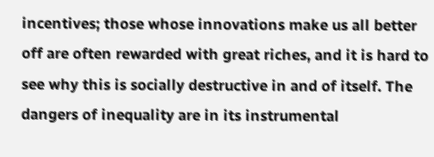incentives; those whose innovations make us all better off are often rewarded with great riches, and it is hard to see why this is socially destructive in and of itself. The dangers of inequality are in its instrumental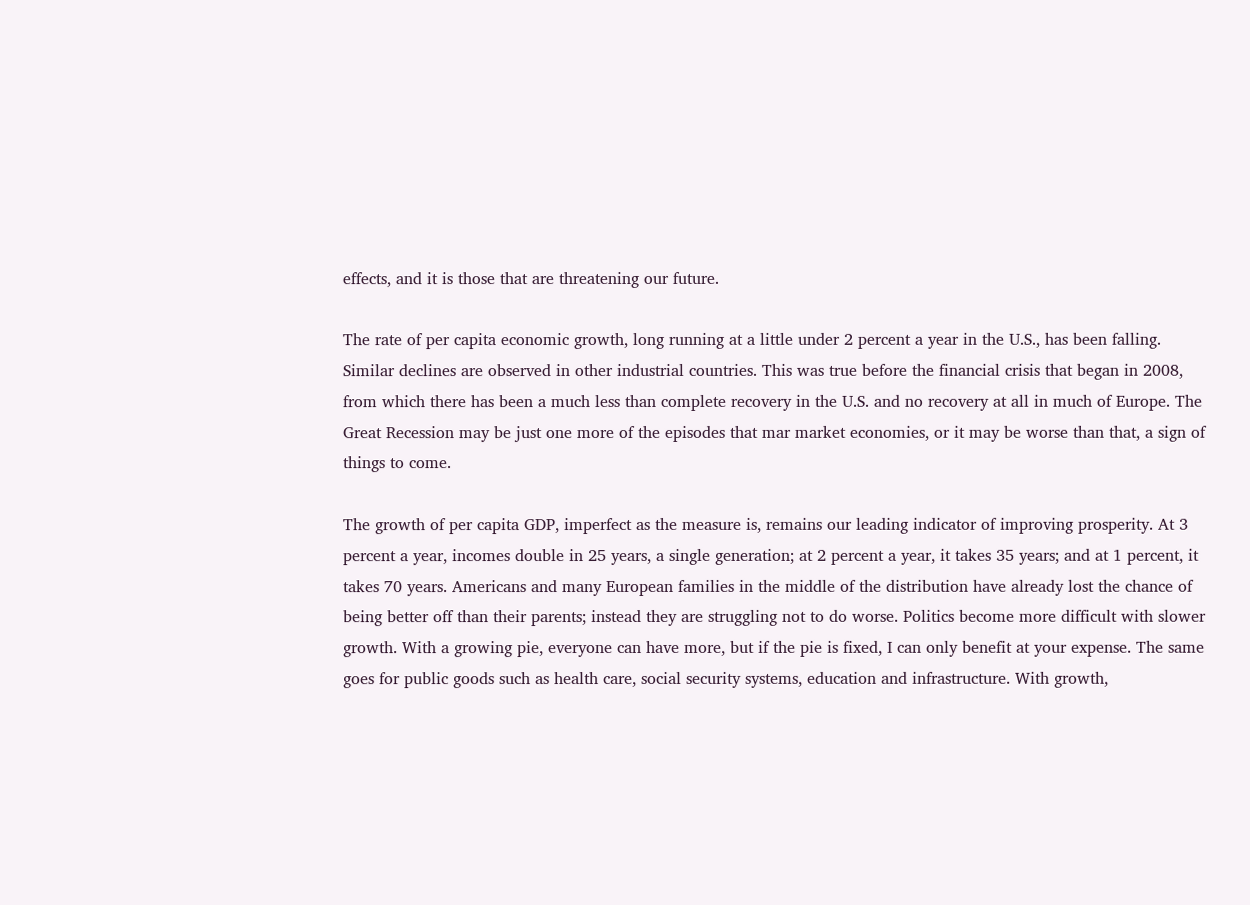effects, and it is those that are threatening our future.

The rate of per capita economic growth, long running at a little under 2 percent a year in the U.S., has been falling. Similar declines are observed in other industrial countries. This was true before the financial crisis that began in 2008, from which there has been a much less than complete recovery in the U.S. and no recovery at all in much of Europe. The Great Recession may be just one more of the episodes that mar market economies, or it may be worse than that, a sign of things to come.

The growth of per capita GDP, imperfect as the measure is, remains our leading indicator of improving prosperity. At 3 percent a year, incomes double in 25 years, a single generation; at 2 percent a year, it takes 35 years; and at 1 percent, it takes 70 years. Americans and many European families in the middle of the distribution have already lost the chance of being better off than their parents; instead they are struggling not to do worse. Politics become more difficult with slower growth. With a growing pie, everyone can have more, but if the pie is fixed, I can only benefit at your expense. The same goes for public goods such as health care, social security systems, education and infrastructure. With growth,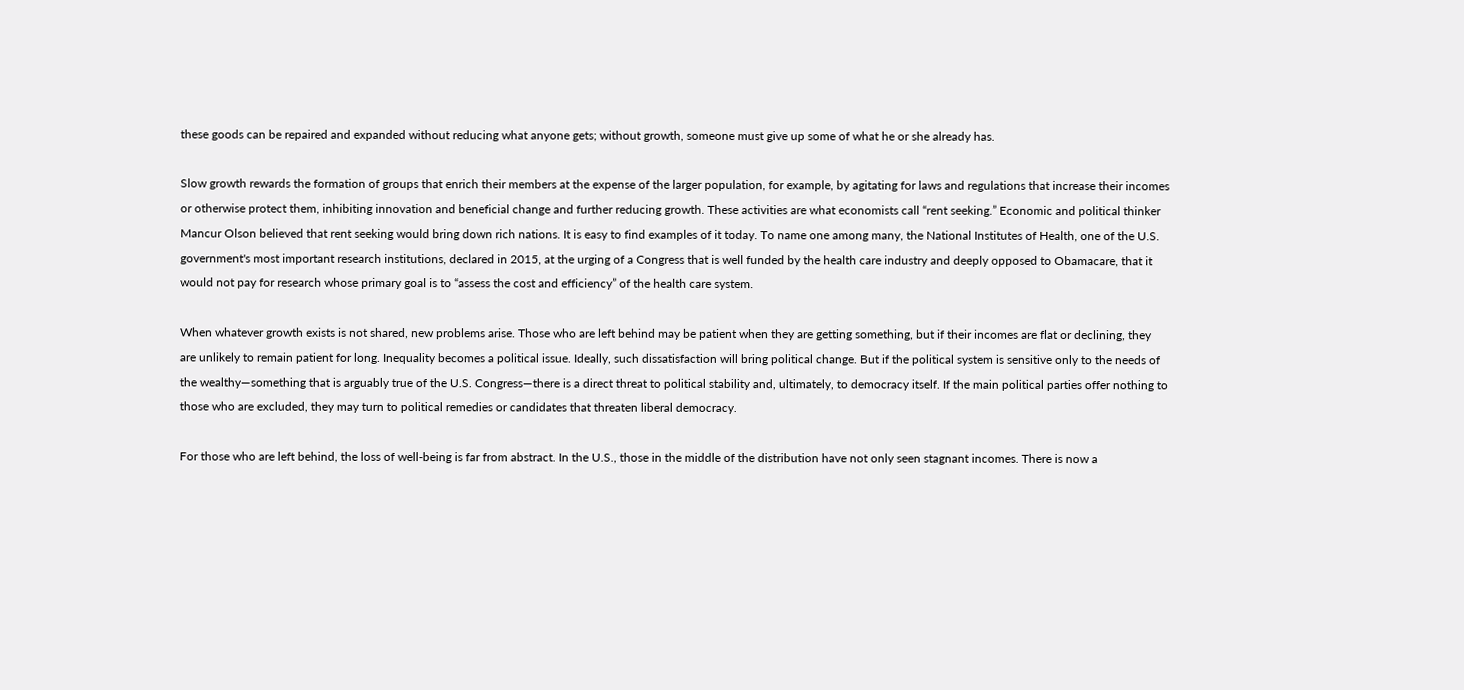these goods can be repaired and expanded without reducing what anyone gets; without growth, someone must give up some of what he or she already has.

Slow growth rewards the formation of groups that enrich their members at the expense of the larger population, for example, by agitating for laws and regulations that increase their incomes or otherwise protect them, inhibiting innovation and beneficial change and further reducing growth. These activities are what economists call “rent seeking.” Economic and political thinker Mancur Olson believed that rent seeking would bring down rich nations. It is easy to find examples of it today. To name one among many, the National Institutes of Health, one of the U.S. government's most important research institutions, declared in 2015, at the urging of a Congress that is well funded by the health care industry and deeply opposed to Obamacare, that it would not pay for research whose primary goal is to “assess the cost and efficiency” of the health care system.

When whatever growth exists is not shared, new problems arise. Those who are left behind may be patient when they are getting something, but if their incomes are flat or declining, they are unlikely to remain patient for long. Inequality becomes a political issue. Ideally, such dissatisfaction will bring political change. But if the political system is sensitive only to the needs of the wealthy—something that is arguably true of the U.S. Congress—there is a direct threat to political stability and, ultimately, to democracy itself. If the main political parties offer nothing to those who are excluded, they may turn to political remedies or candidates that threaten liberal democracy.

For those who are left behind, the loss of well-being is far from abstract. In the U.S., those in the middle of the distribution have not only seen stagnant incomes. There is now a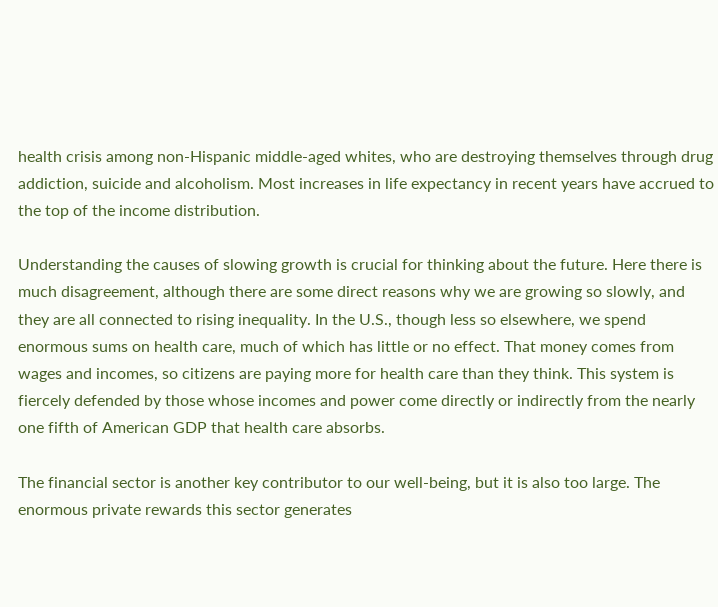health crisis among non-Hispanic middle-aged whites, who are destroying themselves through drug addiction, suicide and alcoholism. Most increases in life expectancy in recent years have accrued to the top of the income distribution.

Understanding the causes of slowing growth is crucial for thinking about the future. Here there is much disagreement, although there are some direct reasons why we are growing so slowly, and they are all connected to rising inequality. In the U.S., though less so elsewhere, we spend enormous sums on health care, much of which has little or no effect. That money comes from wages and incomes, so citizens are paying more for health care than they think. This system is fiercely defended by those whose incomes and power come directly or indirectly from the nearly one fifth of American GDP that health care absorbs.

The financial sector is another key contributor to our well-being, but it is also too large. The enormous private rewards this sector generates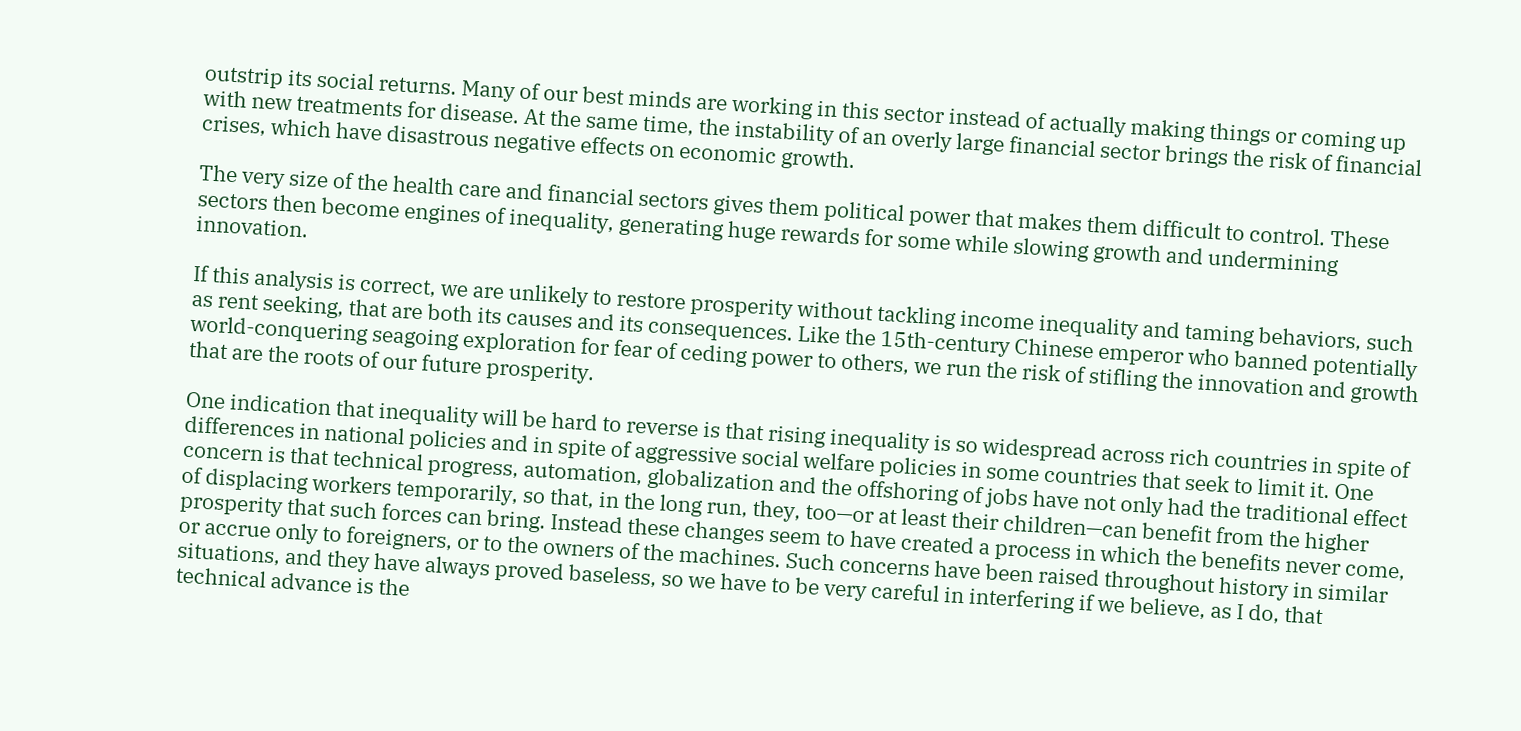outstrip its social returns. Many of our best minds are working in this sector instead of actually making things or coming up with new treatments for disease. At the same time, the instability of an overly large financial sector brings the risk of financial crises, which have disastrous negative effects on economic growth.

The very size of the health care and financial sectors gives them political power that makes them difficult to control. These sectors then become engines of inequality, generating huge rewards for some while slowing growth and undermining innovation.

If this analysis is correct, we are unlikely to restore prosperity without tackling income inequality and taming behaviors, such as rent seeking, that are both its causes and its consequences. Like the 15th-century Chinese emperor who banned potentially world-conquering seagoing exploration for fear of ceding power to others, we run the risk of stifling the innovation and growth that are the roots of our future prosperity.

One indication that inequality will be hard to reverse is that rising inequality is so widespread across rich countries in spite of differences in national policies and in spite of aggressive social welfare policies in some countries that seek to limit it. One concern is that technical progress, automation, globalization and the offshoring of jobs have not only had the traditional effect of displacing workers temporarily, so that, in the long run, they, too—or at least their children—can benefit from the higher prosperity that such forces can bring. Instead these changes seem to have created a process in which the benefits never come, or accrue only to foreigners, or to the owners of the machines. Such concerns have been raised throughout history in similar situations, and they have always proved baseless, so we have to be very careful in interfering if we believe, as I do, that technical advance is the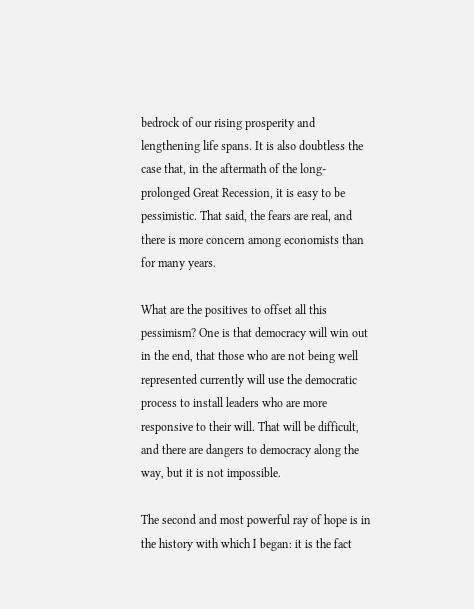bedrock of our rising prosperity and lengthening life spans. It is also doubtless the case that, in the aftermath of the long-prolonged Great Recession, it is easy to be pessimistic. That said, the fears are real, and there is more concern among economists than for many years.

What are the positives to offset all this pessimism? One is that democracy will win out in the end, that those who are not being well represented currently will use the democratic process to install leaders who are more responsive to their will. That will be difficult, and there are dangers to democracy along the way, but it is not impossible.

The second and most powerful ray of hope is in the history with which I began: it is the fact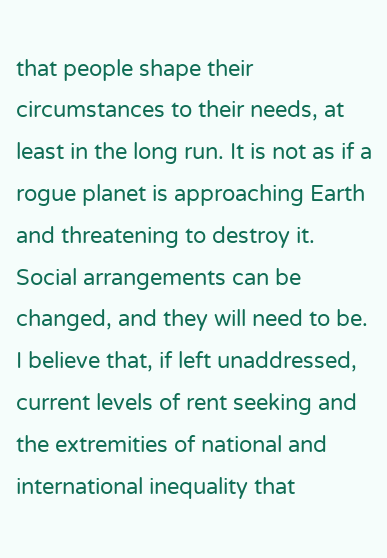that people shape their circumstances to their needs, at least in the long run. It is not as if a rogue planet is approaching Earth and threatening to destroy it. Social arrangements can be changed, and they will need to be. I believe that, if left unaddressed, current levels of rent seeking and the extremities of national and international inequality that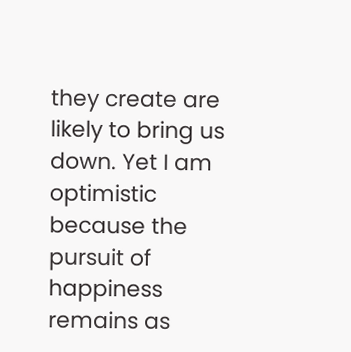they create are likely to bring us down. Yet I am optimistic because the pursuit of happiness remains as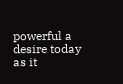powerful a desire today as it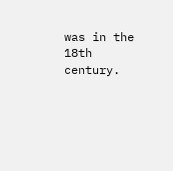was in the 18th century.